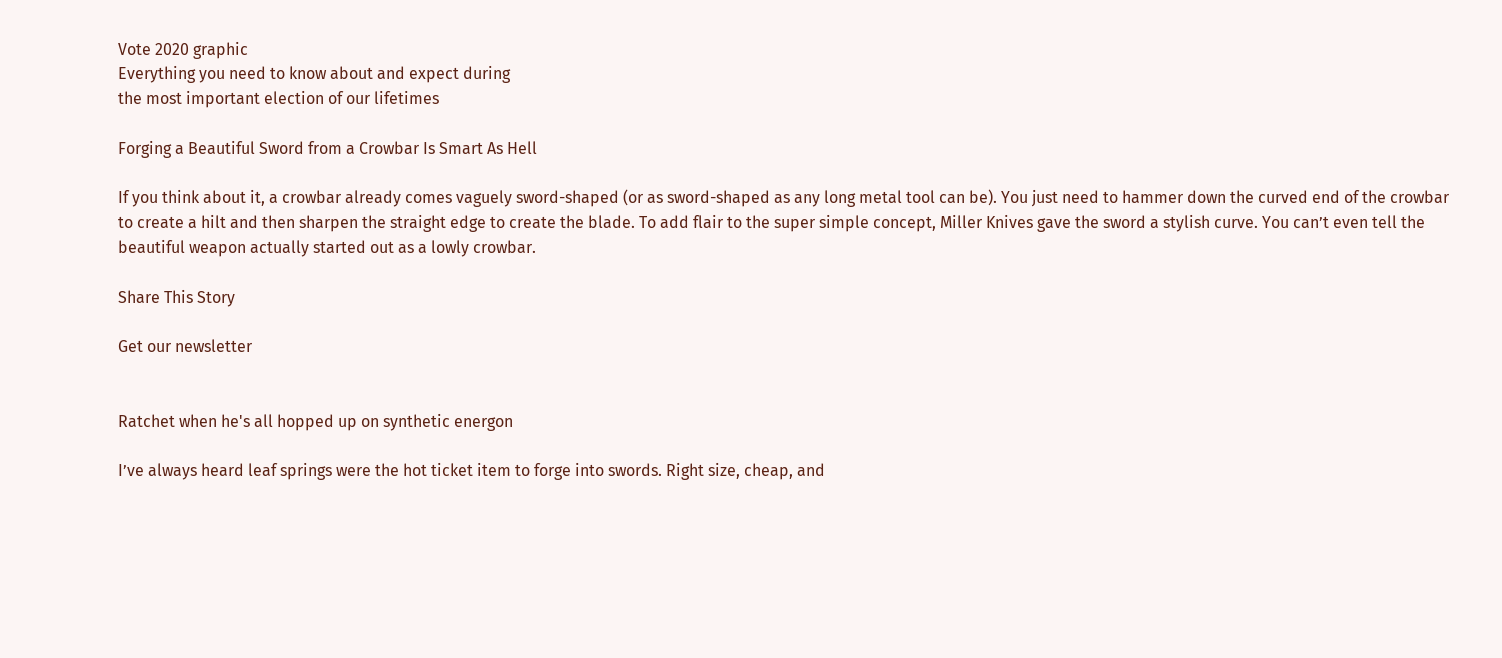Vote 2020 graphic
Everything you need to know about and expect during
the most important election of our lifetimes

Forging a Beautiful Sword from a Crowbar Is Smart As Hell

If you think about it, a crowbar already comes vaguely sword-shaped (or as sword-shaped as any long metal tool can be). You just need to hammer down the curved end of the crowbar to create a hilt and then sharpen the straight edge to create the blade. To add flair to the super simple concept, Miller Knives gave the sword a stylish curve. You can’t even tell the beautiful weapon actually started out as a lowly crowbar.

Share This Story

Get our newsletter


Ratchet when he's all hopped up on synthetic energon

I’ve always heard leaf springs were the hot ticket item to forge into swords. Right size, cheap, and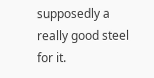supposedly a really good steel for it.